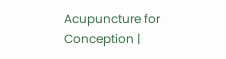Acupuncture for Conception |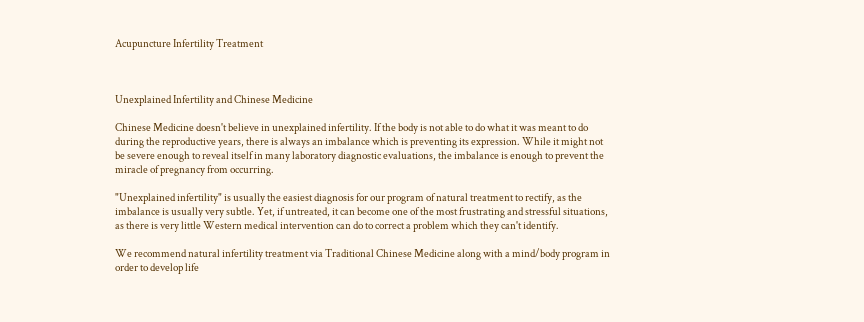Acupuncture Infertility Treatment



Unexplained Infertility and Chinese Medicine

Chinese Medicine doesn't believe in unexplained infertility. If the body is not able to do what it was meant to do during the reproductive years, there is always an imbalance which is preventing its expression. While it might not be severe enough to reveal itself in many laboratory diagnostic evaluations, the imbalance is enough to prevent the miracle of pregnancy from occurring.

"Unexplained infertility" is usually the easiest diagnosis for our program of natural treatment to rectify, as the imbalance is usually very subtle. Yet, if untreated, it can become one of the most frustrating and stressful situations, as there is very little Western medical intervention can do to correct a problem which they can't identify.

We recommend natural infertility treatment via Traditional Chinese Medicine along with a mind/body program in order to develop life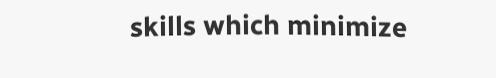skills which minimize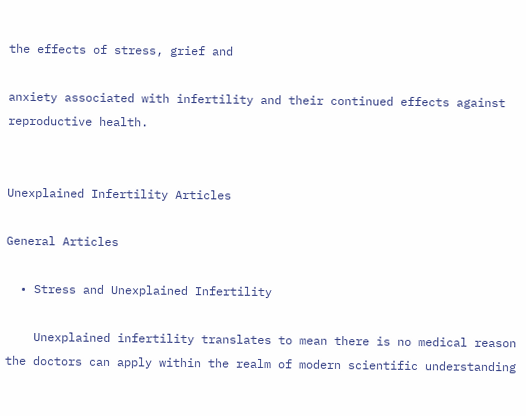the effects of stress, grief and

anxiety associated with infertility and their continued effects against reproductive health.


Unexplained Infertility Articles

General Articles

  • Stress and Unexplained Infertility

    Unexplained infertility translates to mean there is no medical reason the doctors can apply within the realm of modern scientific understanding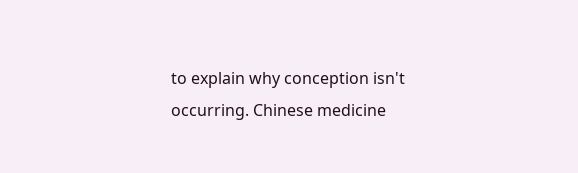to explain why conception isn't occurring. Chinese medicine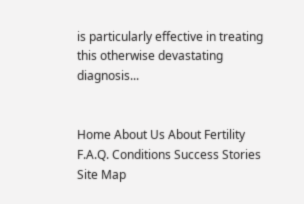is particularly effective in treating this otherwise devastating diagnosis...


Home About Us About Fertility F.A.Q. Conditions Success Stories
Site Map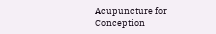Acupuncture for Conception